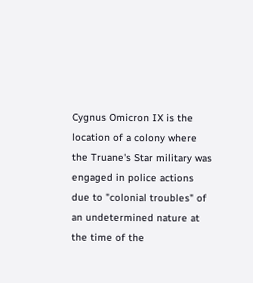Cygnus Omicron IX is the location of a colony where the Truane's Star military was engaged in police actions due to "colonial troubles" of an undetermined nature at the time of the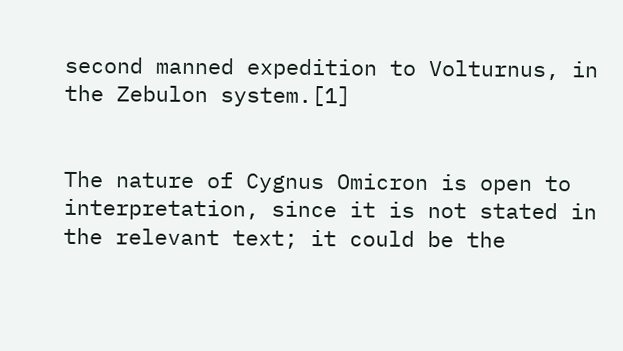second manned expedition to Volturnus, in the Zebulon system.[1]


The nature of Cygnus Omicron is open to interpretation, since it is not stated in the relevant text; it could be the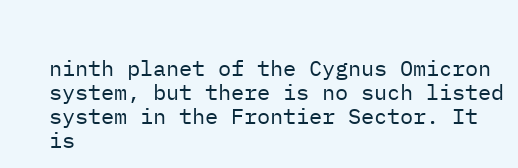ninth planet of the Cygnus Omicron system, but there is no such listed system in the Frontier Sector. It is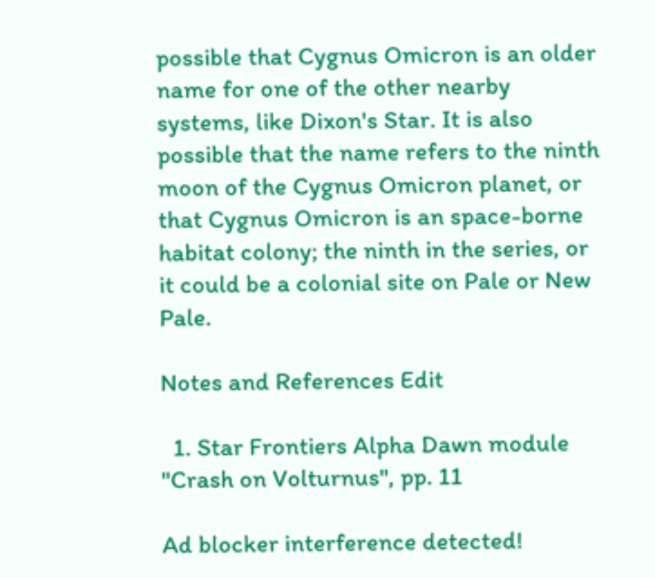possible that Cygnus Omicron is an older name for one of the other nearby systems, like Dixon's Star. It is also possible that the name refers to the ninth moon of the Cygnus Omicron planet, or that Cygnus Omicron is an space-borne habitat colony; the ninth in the series, or it could be a colonial site on Pale or New Pale.

Notes and References Edit

  1. Star Frontiers Alpha Dawn module "Crash on Volturnus", pp. 11

Ad blocker interference detected!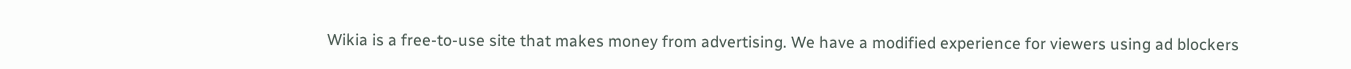Wikia is a free-to-use site that makes money from advertising. We have a modified experience for viewers using ad blockers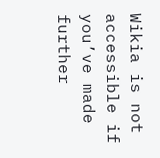Wikia is not accessible if you’ve made further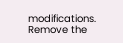modifications. Remove the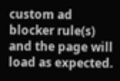custom ad blocker rule(s) and the page will load as expected.